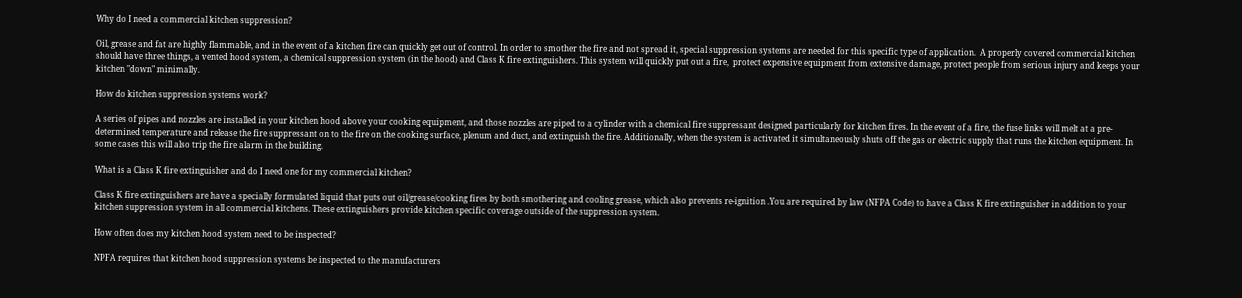Why do I need a commercial kitchen suppression?

Oil, grease and fat are highly flammable, and in the event of a kitchen fire can quickly get out of control. In order to smother the fire and not spread it, special suppression systems are needed for this specific type of application.  A properly covered commercial kitchen should have three things, a vented hood system, a chemical suppression system (in the hood) and Class K fire extinguishers. This system will quickly put out a fire,  protect expensive equipment from extensive damage, protect people from serious injury and keeps your kitchen "down" minimally.

How do kitchen suppression systems work?

A series of pipes and nozzles are installed in your kitchen hood above your cooking equipment, and those nozzles are piped to a cylinder with a chemical fire suppressant designed particularly for kitchen fires. In the event of a fire, the fuse links will melt at a pre-determined temperature and release the fire suppressant on to the fire on the cooking surface, plenum and duct, and extinguish the fire. Additionally, when the system is activated it simultaneously shuts off the gas or electric supply that runs the kitchen equipment. In some cases this will also trip the fire alarm in the building.

What is a Class K fire extinguisher and do I need one for my commercial kitchen?

Class K fire extinguishers are have a specially formulated liquid that puts out oil/grease/cooking fires by both smothering and cooling grease, which also prevents re-ignition .You are required by law (NFPA Code) to have a Class K fire extinguisher in addition to your kitchen suppression system in all commercial kitchens. These extinguishers provide kitchen specific coverage outside of the suppression system.

How often does my kitchen hood system need to be inspected?

NPFA requires that kitchen hood suppression systems be inspected to the manufacturers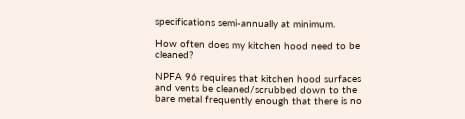specifications semi-annually at minimum.

How often does my kitchen hood need to be cleaned?

NPFA 96 requires that kitchen hood surfaces and vents be cleaned/scrubbed down to the bare metal frequently enough that there is no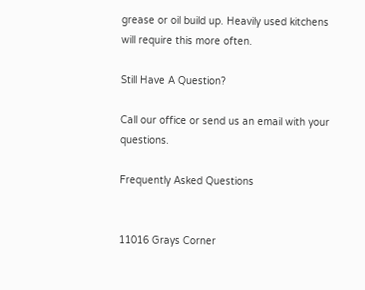grease or oil build up. Heavily used kitchens will require this more often.

Still Have A Question?

Call our office or send us an email with your questions.

Frequently Asked Questions


11016 Grays Corner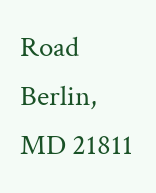Road    Berlin, MD 21811